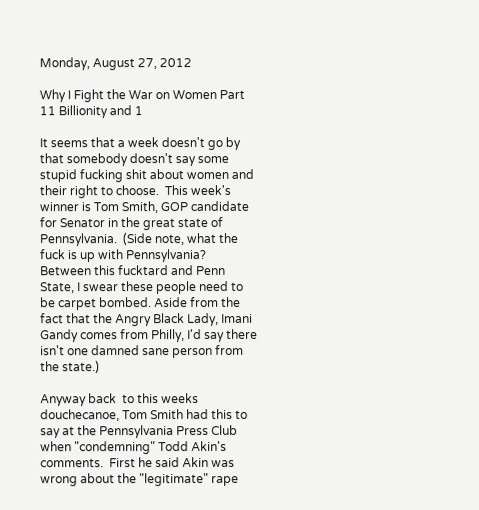Monday, August 27, 2012

Why I Fight the War on Women Part 11 Billionity and 1

It seems that a week doesn't go by that somebody doesn't say some stupid fucking shit about women and their right to choose.  This week's winner is Tom Smith, GOP candidate for Senator in the great state of Pennsylvania.  (Side note, what the fuck is up with Pennsylvania? Between this fucktard and Penn State, I swear these people need to be carpet bombed. Aside from the fact that the Angry Black Lady, Imani Gandy comes from Philly, I'd say there isn't one damned sane person from the state.)

Anyway back  to this weeks douchecanoe, Tom Smith had this to say at the Pennsylvania Press Club when "condemning" Todd Akin's comments.  First he said Akin was wrong about the "legitimate" rape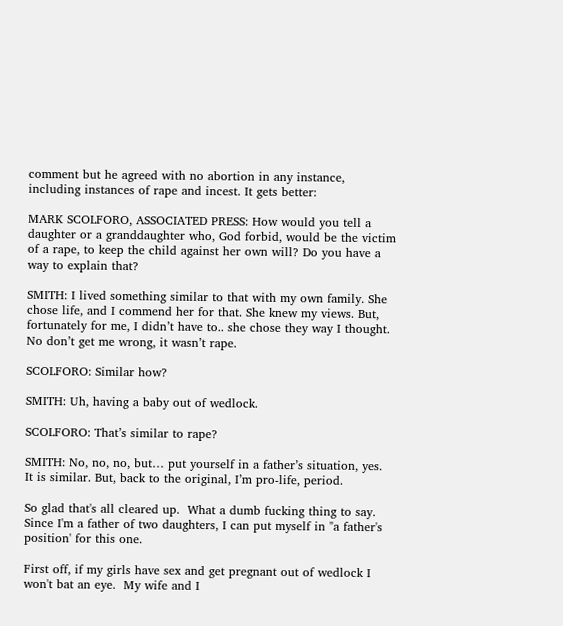comment but he agreed with no abortion in any instance, including instances of rape and incest. It gets better:

MARK SCOLFORO, ASSOCIATED PRESS: How would you tell a daughter or a granddaughter who, God forbid, would be the victim of a rape, to keep the child against her own will? Do you have a way to explain that?

SMITH: I lived something similar to that with my own family. She chose life, and I commend her for that. She knew my views. But, fortunately for me, I didn’t have to.. she chose they way I thought. No don’t get me wrong, it wasn’t rape.

SCOLFORO: Similar how?

SMITH: Uh, having a baby out of wedlock.

SCOLFORO: That’s similar to rape?

SMITH: No, no, no, but… put yourself in a father’s situation, yes. It is similar. But, back to the original, I’m pro-life, period.

So glad that's all cleared up.  What a dumb fucking thing to say.  Since I'm a father of two daughters, I can put myself in "a father's position' for this one.

First off, if my girls have sex and get pregnant out of wedlock I won't bat an eye.  My wife and I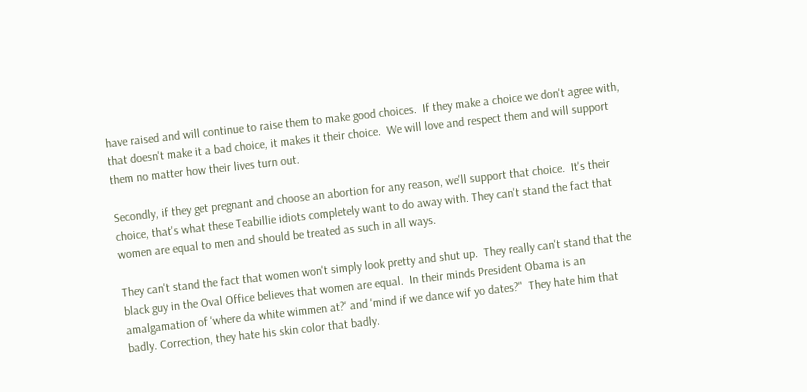have raised and will continue to raise them to make good choices.  If they make a choice we don't agree with, that doesn't make it a bad choice, it makes it their choice.  We will love and respect them and will support them no matter how their lives turn out.

Secondly, if they get pregnant and choose an abortion for any reason, we'll support that choice.  It's their choice, that's what these Teabillie idiots completely want to do away with. They can't stand the fact that women are equal to men and should be treated as such in all ways.

They can't stand the fact that women won't simply look pretty and shut up.  They really can't stand that the black guy in the Oval Office believes that women are equal.  In their minds President Obama is an amalgamation of 'where da white wimmen at?' and 'mind if we dance wif yo dates?"  They hate him that badly. Correction, they hate his skin color that badly.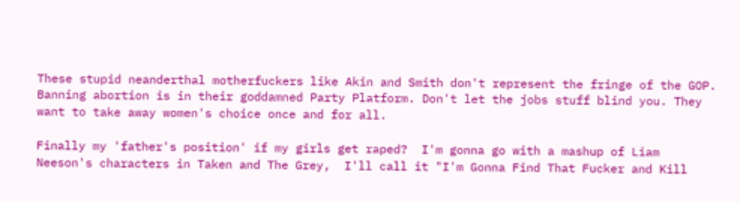These stupid neanderthal motherfuckers like Akin and Smith don't represent the fringe of the GOP.  Banning abortion is in their goddamned Party Platform. Don't let the jobs stuff blind you. They want to take away women's choice once and for all.

Finally my 'father's position' if my girls get raped?  I'm gonna go with a mashup of Liam Neeson's characters in Taken and The Grey,  I'll call it "I'm Gonna Find That Fucker and Kill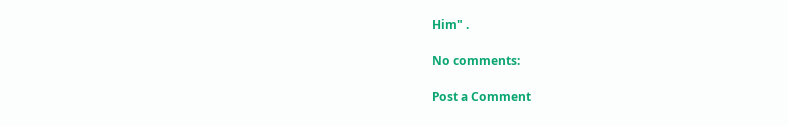Him" .

No comments:

Post a Comment